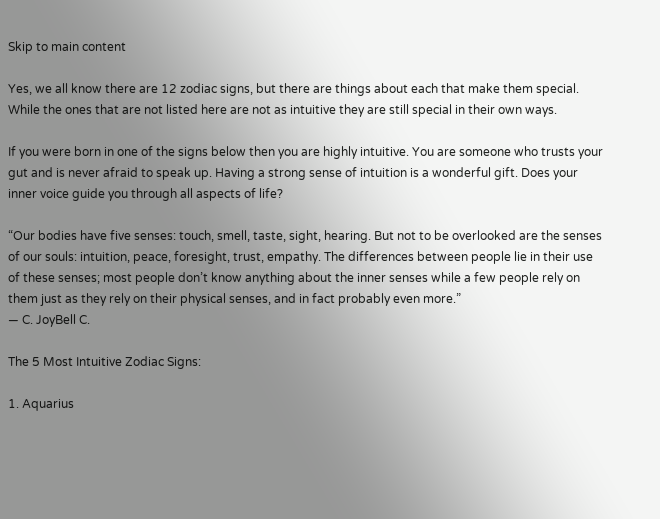Skip to main content

Yes, we all know there are 12 zodiac signs, but there are things about each that make them special. While the ones that are not listed here are not as intuitive they are still special in their own ways.

If you were born in one of the signs below then you are highly intuitive. You are someone who trusts your gut and is never afraid to speak up. Having a strong sense of intuition is a wonderful gift. Does your inner voice guide you through all aspects of life?

“Our bodies have five senses: touch, smell, taste, sight, hearing. But not to be overlooked are the senses of our souls: intuition, peace, foresight, trust, empathy. The differences between people lie in their use of these senses; most people don’t know anything about the inner senses while a few people rely on them just as they rely on their physical senses, and in fact probably even more.”
― C. JoyBell C.

The 5 Most Intuitive Zodiac Signs:

1. Aquarius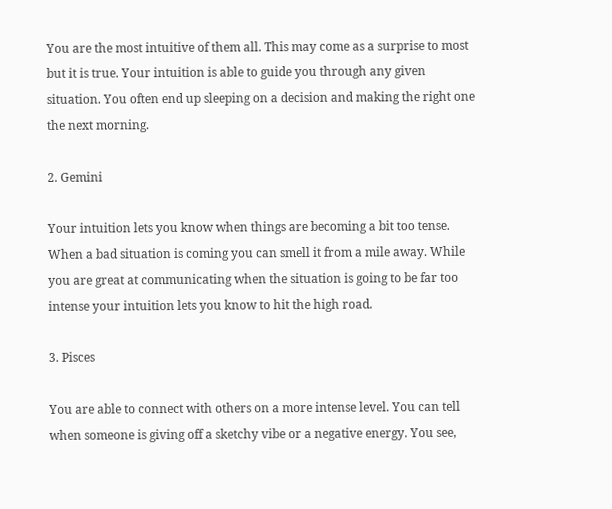You are the most intuitive of them all. This may come as a surprise to most but it is true. Your intuition is able to guide you through any given situation. You often end up sleeping on a decision and making the right one the next morning.

2. Gemini

Your intuition lets you know when things are becoming a bit too tense. When a bad situation is coming you can smell it from a mile away. While you are great at communicating when the situation is going to be far too intense your intuition lets you know to hit the high road.

3. Pisces

You are able to connect with others on a more intense level. You can tell when someone is giving off a sketchy vibe or a negative energy. You see,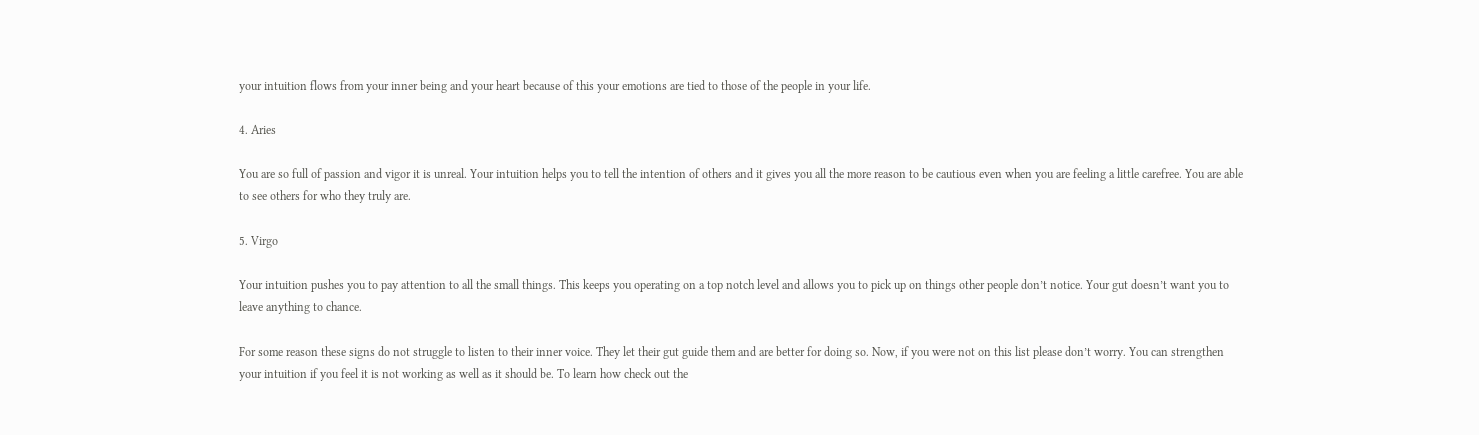your intuition flows from your inner being and your heart because of this your emotions are tied to those of the people in your life.

4. Aries

You are so full of passion and vigor it is unreal. Your intuition helps you to tell the intention of others and it gives you all the more reason to be cautious even when you are feeling a little carefree. You are able to see others for who they truly are.

5. Virgo

Your intuition pushes you to pay attention to all the small things. This keeps you operating on a top notch level and allows you to pick up on things other people don’t notice. Your gut doesn’t want you to leave anything to chance.

For some reason these signs do not struggle to listen to their inner voice. They let their gut guide them and are better for doing so. Now, if you were not on this list please don’t worry. You can strengthen your intuition if you feel it is not working as well as it should be. To learn how check out the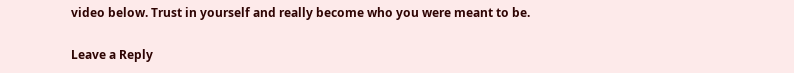video below. Trust in yourself and really become who you were meant to be.

Leave a Reply